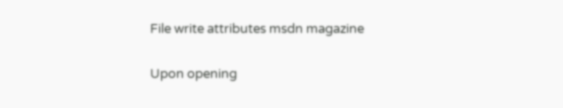File write attributes msdn magazine

Upon opening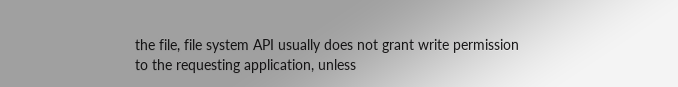the file, file system API usually does not grant write permission to the requesting application, unless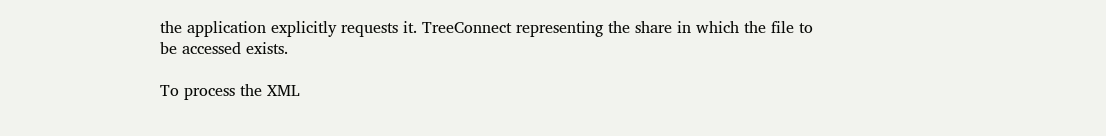the application explicitly requests it. TreeConnect representing the share in which the file to be accessed exists.

To process the XML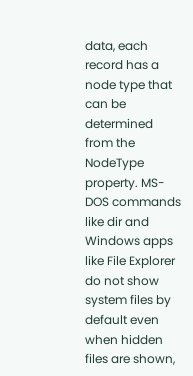data, each record has a node type that can be determined from the NodeType property. MS-DOS commands like dir and Windows apps like File Explorer do not show system files by default even when hidden files are shown,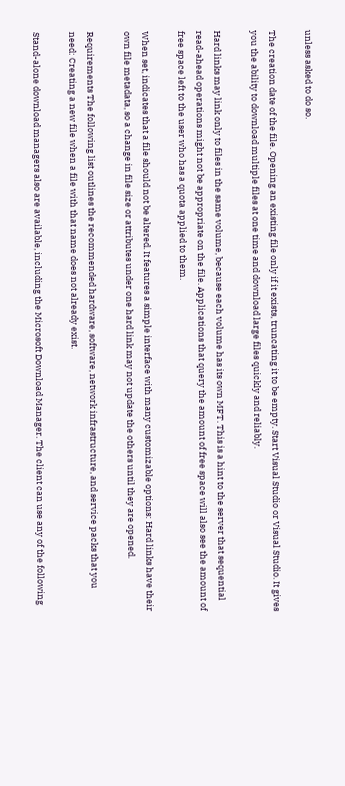unless asked to do so.

The creation date of the file. Opening an existing file only if it exists, truncating it to be empty. Start Visual Studio or Visual Studio. It gives you the ability to download multiple files at one time and download large files quickly and reliably.

Hard links may link only to files in the same volume, because each volume has its own MFT. This is a hint to the server that sequential read-ahead operations might not be appropriate on the file. Applications that query the amount of free space will also see the amount of free space left to the user who has a quota applied to them.

When set, indicates that a file should not be altered. It features a simple interface with many customizable options: Hard links have their own file metadata, so a change in file size or attributes under one hard link may not update the others until they are opened.

Requirements The following list outlines the recommended hardware, software, network infrastructure, and service packs that you need: Creating a new file when a file with that name does not already exist.

Stand-alone download managers also are available, including the Microsoft Download Manager. The client can use any of the following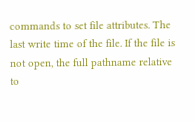commands to set file attributes. The last write time of the file. If the file is not open, the full pathname relative to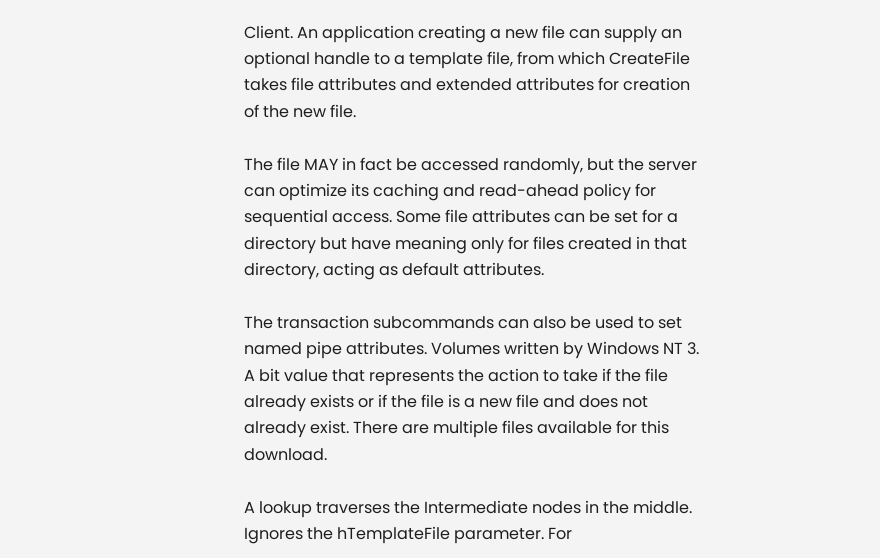Client. An application creating a new file can supply an optional handle to a template file, from which CreateFile takes file attributes and extended attributes for creation of the new file.

The file MAY in fact be accessed randomly, but the server can optimize its caching and read-ahead policy for sequential access. Some file attributes can be set for a directory but have meaning only for files created in that directory, acting as default attributes.

The transaction subcommands can also be used to set named pipe attributes. Volumes written by Windows NT 3. A bit value that represents the action to take if the file already exists or if the file is a new file and does not already exist. There are multiple files available for this download.

A lookup traverses the Intermediate nodes in the middle. Ignores the hTemplateFile parameter. For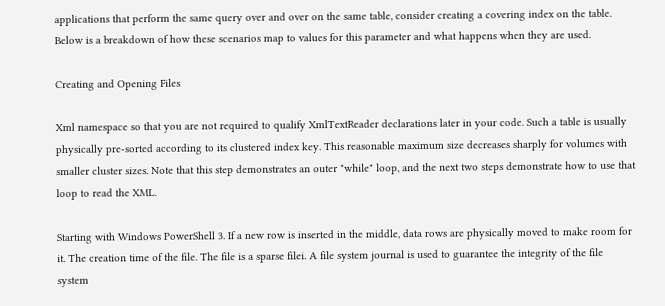applications that perform the same query over and over on the same table, consider creating a covering index on the table. Below is a breakdown of how these scenarios map to values for this parameter and what happens when they are used.

Creating and Opening Files

Xml namespace so that you are not required to qualify XmlTextReader declarations later in your code. Such a table is usually physically pre-sorted according to its clustered index key. This reasonable maximum size decreases sharply for volumes with smaller cluster sizes. Note that this step demonstrates an outer "while" loop, and the next two steps demonstrate how to use that loop to read the XML.

Starting with Windows PowerShell 3. If a new row is inserted in the middle, data rows are physically moved to make room for it. The creation time of the file. The file is a sparse filei. A file system journal is used to guarantee the integrity of the file system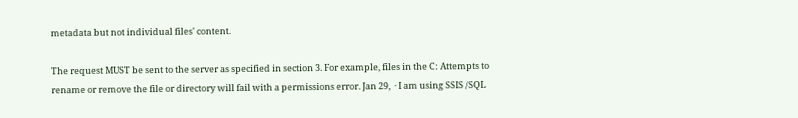metadata but not individual files' content.

The request MUST be sent to the server as specified in section 3. For example, files in the C: Attempts to rename or remove the file or directory will fail with a permissions error. Jan 29,  · I am using SSIS /SQL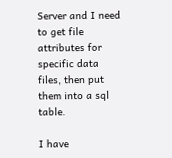Server and I need to get file attributes for specific data files, then put them into a sql table.

I have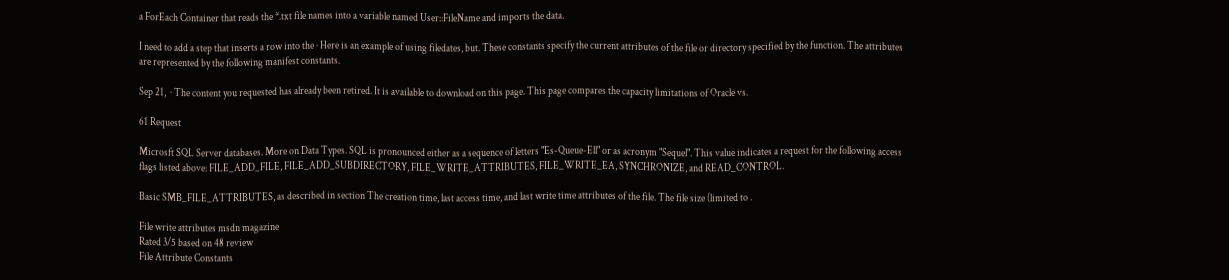a ForEach Container that reads the *.txt file names into a variable named User::FileName and imports the data.

I need to add a step that inserts a row into the · Here is an example of using filedates, but. These constants specify the current attributes of the file or directory specified by the function. The attributes are represented by the following manifest constants.

Sep 21,  · The content you requested has already been retired. It is available to download on this page. This page compares the capacity limitations of Oracle vs.

61 Request

Microsft SQL Server databases. More on Data Types. SQL is pronounced either as a sequence of letters "Es-Queue-Ell" or as acronym "Sequel". This value indicates a request for the following access flags listed above: FILE_ADD_FILE, FILE_ADD_SUBDIRECTORY, FILE_WRITE_ATTRIBUTES, FILE_WRITE_EA, SYNCHRONIZE, and READ_CONTROL.

Basic SMB_FILE_ATTRIBUTES, as described in section The creation time, last access time, and last write time attributes of the file. The file size (limited to .

File write attributes msdn magazine
Rated 3/5 based on 48 review
File Attribute Constants